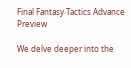Final Fantasy Tactics Advance Preview

We delve deeper into the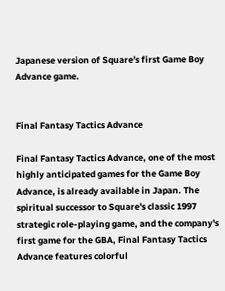Japanese version of Square's first Game Boy Advance game.


Final Fantasy Tactics Advance

Final Fantasy Tactics Advance, one of the most highly anticipated games for the Game Boy Advance, is already available in Japan. The spiritual successor to Square's classic 1997 strategic role-playing game, and the company's first game for the GBA, Final Fantasy Tactics Advance features colorful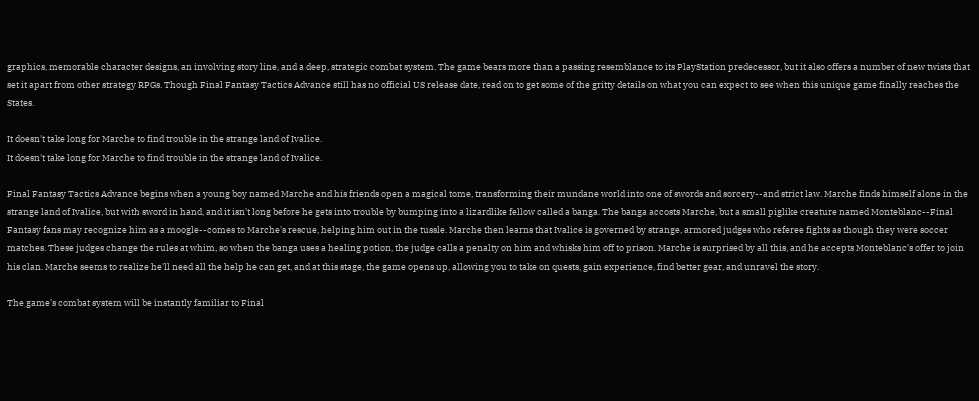graphics, memorable character designs, an involving story line, and a deep, strategic combat system. The game bears more than a passing resemblance to its PlayStation predecessor, but it also offers a number of new twists that set it apart from other strategy RPGs. Though Final Fantasy Tactics Advance still has no official US release date, read on to get some of the gritty details on what you can expect to see when this unique game finally reaches the States.

It doesn't take long for Marche to find trouble in the strange land of Ivalice.
It doesn't take long for Marche to find trouble in the strange land of Ivalice.

Final Fantasy Tactics Advance begins when a young boy named Marche and his friends open a magical tome, transforming their mundane world into one of swords and sorcery--and strict law. Marche finds himself alone in the strange land of Ivalice, but with sword in hand, and it isn't long before he gets into trouble by bumping into a lizardlike fellow called a banga. The banga accosts Marche, but a small piglike creature named Monteblanc--Final Fantasy fans may recognize him as a moogle--comes to Marche's rescue, helping him out in the tussle. Marche then learns that Ivalice is governed by strange, armored judges who referee fights as though they were soccer matches. These judges change the rules at whim, so when the banga uses a healing potion, the judge calls a penalty on him and whisks him off to prison. Marche is surprised by all this, and he accepts Monteblanc's offer to join his clan. Marche seems to realize he'll need all the help he can get, and at this stage, the game opens up, allowing you to take on quests, gain experience, find better gear, and unravel the story.

The game's combat system will be instantly familiar to Final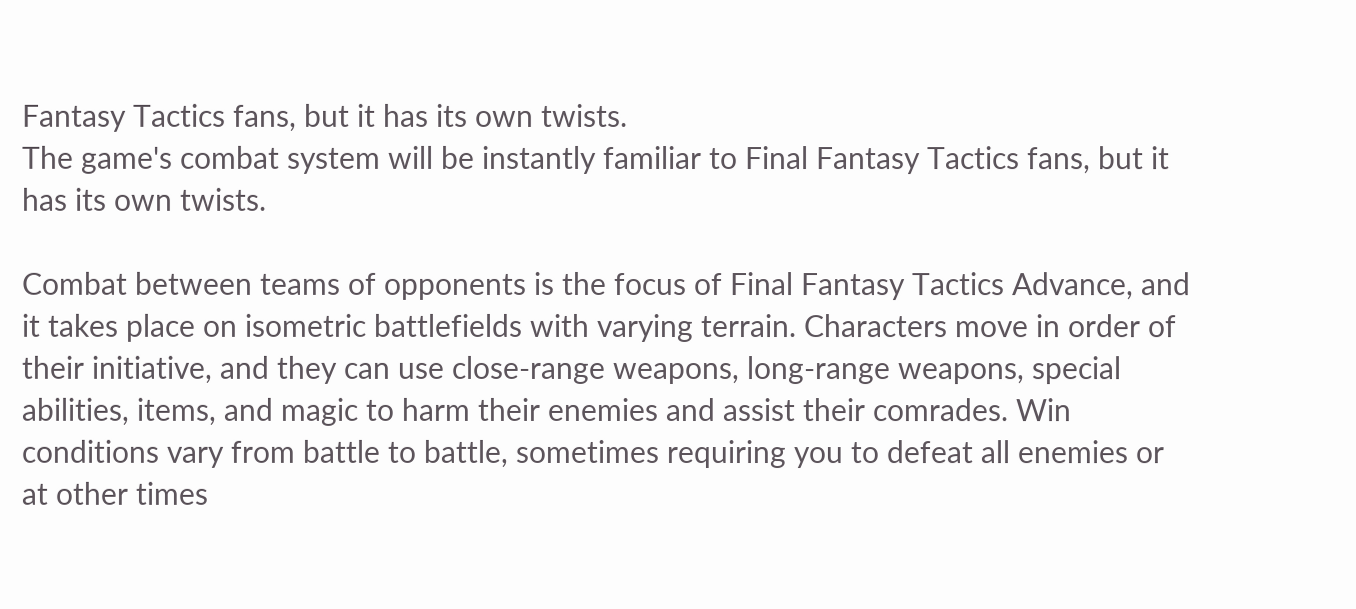Fantasy Tactics fans, but it has its own twists.
The game's combat system will be instantly familiar to Final Fantasy Tactics fans, but it has its own twists.

Combat between teams of opponents is the focus of Final Fantasy Tactics Advance, and it takes place on isometric battlefields with varying terrain. Characters move in order of their initiative, and they can use close-range weapons, long-range weapons, special abilities, items, and magic to harm their enemies and assist their comrades. Win conditions vary from battle to battle, sometimes requiring you to defeat all enemies or at other times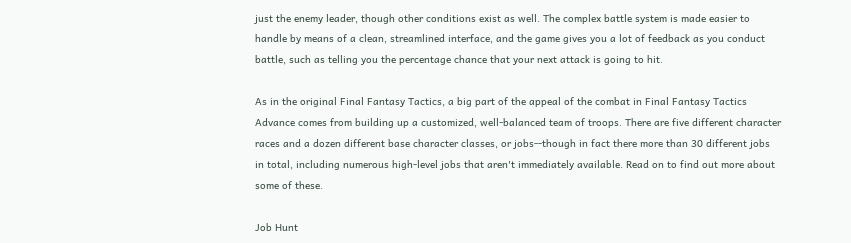just the enemy leader, though other conditions exist as well. The complex battle system is made easier to handle by means of a clean, streamlined interface, and the game gives you a lot of feedback as you conduct battle, such as telling you the percentage chance that your next attack is going to hit.

As in the original Final Fantasy Tactics, a big part of the appeal of the combat in Final Fantasy Tactics Advance comes from building up a customized, well-balanced team of troops. There are five different character races and a dozen different base character classes, or jobs--though in fact there more than 30 different jobs in total, including numerous high-level jobs that aren't immediately available. Read on to find out more about some of these.

Job Hunt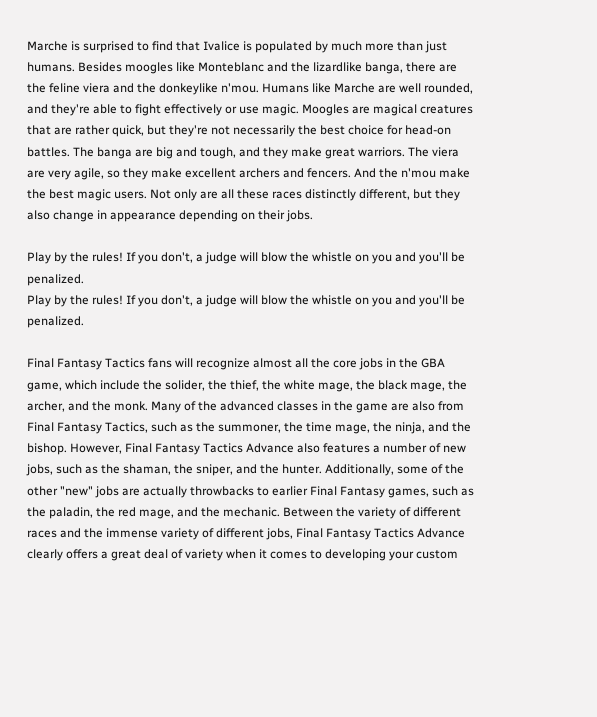Marche is surprised to find that Ivalice is populated by much more than just humans. Besides moogles like Monteblanc and the lizardlike banga, there are the feline viera and the donkeylike n'mou. Humans like Marche are well rounded, and they're able to fight effectively or use magic. Moogles are magical creatures that are rather quick, but they're not necessarily the best choice for head-on battles. The banga are big and tough, and they make great warriors. The viera are very agile, so they make excellent archers and fencers. And the n'mou make the best magic users. Not only are all these races distinctly different, but they also change in appearance depending on their jobs.

Play by the rules! If you don't, a judge will blow the whistle on you and you'll be penalized.
Play by the rules! If you don't, a judge will blow the whistle on you and you'll be penalized.

Final Fantasy Tactics fans will recognize almost all the core jobs in the GBA game, which include the solider, the thief, the white mage, the black mage, the archer, and the monk. Many of the advanced classes in the game are also from Final Fantasy Tactics, such as the summoner, the time mage, the ninja, and the bishop. However, Final Fantasy Tactics Advance also features a number of new jobs, such as the shaman, the sniper, and the hunter. Additionally, some of the other "new" jobs are actually throwbacks to earlier Final Fantasy games, such as the paladin, the red mage, and the mechanic. Between the variety of different races and the immense variety of different jobs, Final Fantasy Tactics Advance clearly offers a great deal of variety when it comes to developing your custom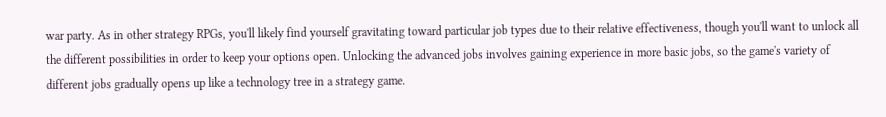war party. As in other strategy RPGs, you'll likely find yourself gravitating toward particular job types due to their relative effectiveness, though you'll want to unlock all the different possibilities in order to keep your options open. Unlocking the advanced jobs involves gaining experience in more basic jobs, so the game's variety of different jobs gradually opens up like a technology tree in a strategy game.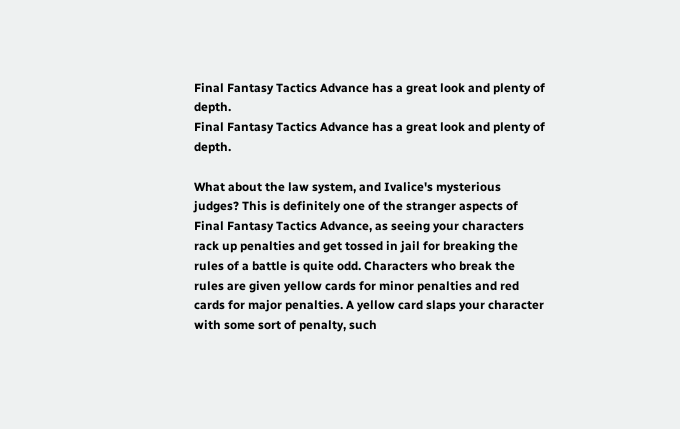Final Fantasy Tactics Advance has a great look and plenty of depth.
Final Fantasy Tactics Advance has a great look and plenty of depth.

What about the law system, and Ivalice's mysterious judges? This is definitely one of the stranger aspects of Final Fantasy Tactics Advance, as seeing your characters rack up penalties and get tossed in jail for breaking the rules of a battle is quite odd. Characters who break the rules are given yellow cards for minor penalties and red cards for major penalties. A yellow card slaps your character with some sort of penalty, such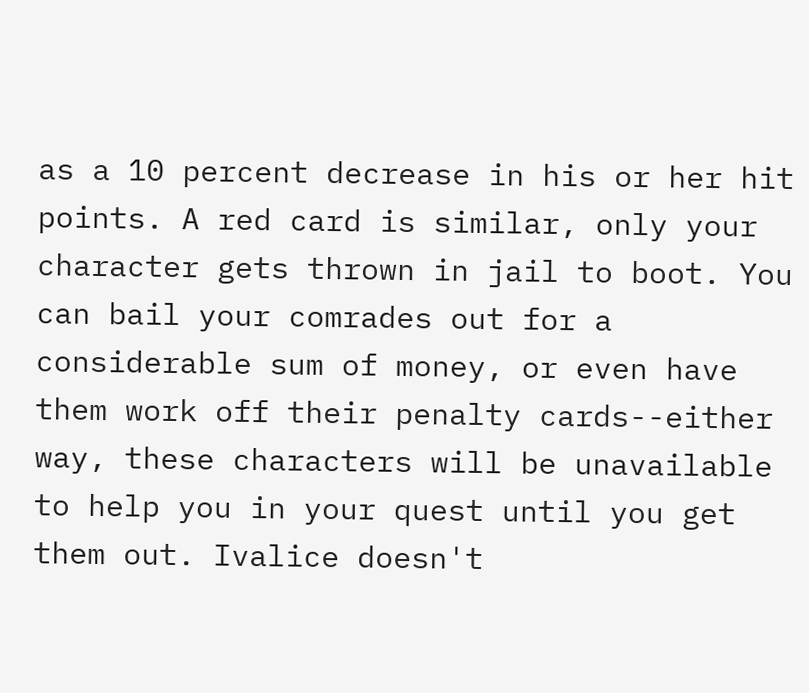as a 10 percent decrease in his or her hit points. A red card is similar, only your character gets thrown in jail to boot. You can bail your comrades out for a considerable sum of money, or even have them work off their penalty cards--either way, these characters will be unavailable to help you in your quest until you get them out. Ivalice doesn't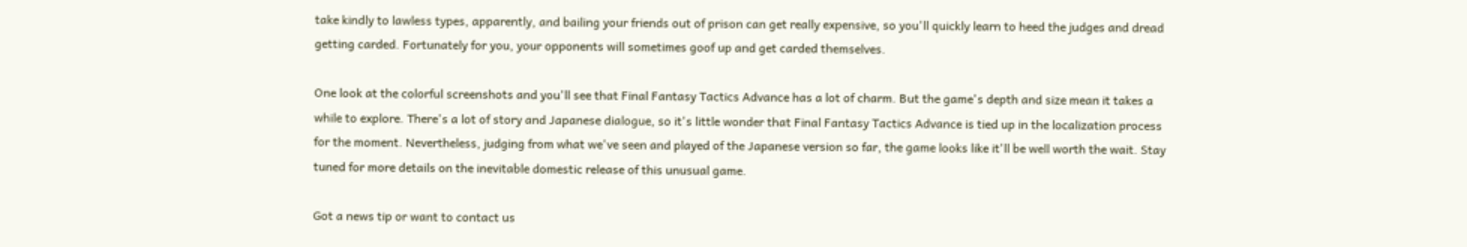take kindly to lawless types, apparently, and bailing your friends out of prison can get really expensive, so you'll quickly learn to heed the judges and dread getting carded. Fortunately for you, your opponents will sometimes goof up and get carded themselves.

One look at the colorful screenshots and you'll see that Final Fantasy Tactics Advance has a lot of charm. But the game's depth and size mean it takes a while to explore. There's a lot of story and Japanese dialogue, so it's little wonder that Final Fantasy Tactics Advance is tied up in the localization process for the moment. Nevertheless, judging from what we've seen and played of the Japanese version so far, the game looks like it'll be well worth the wait. Stay tuned for more details on the inevitable domestic release of this unusual game.

Got a news tip or want to contact us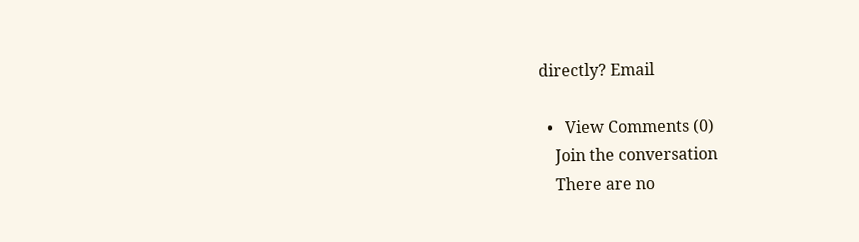directly? Email

  •   View Comments (0)
    Join the conversation
    There are no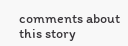comments about this story